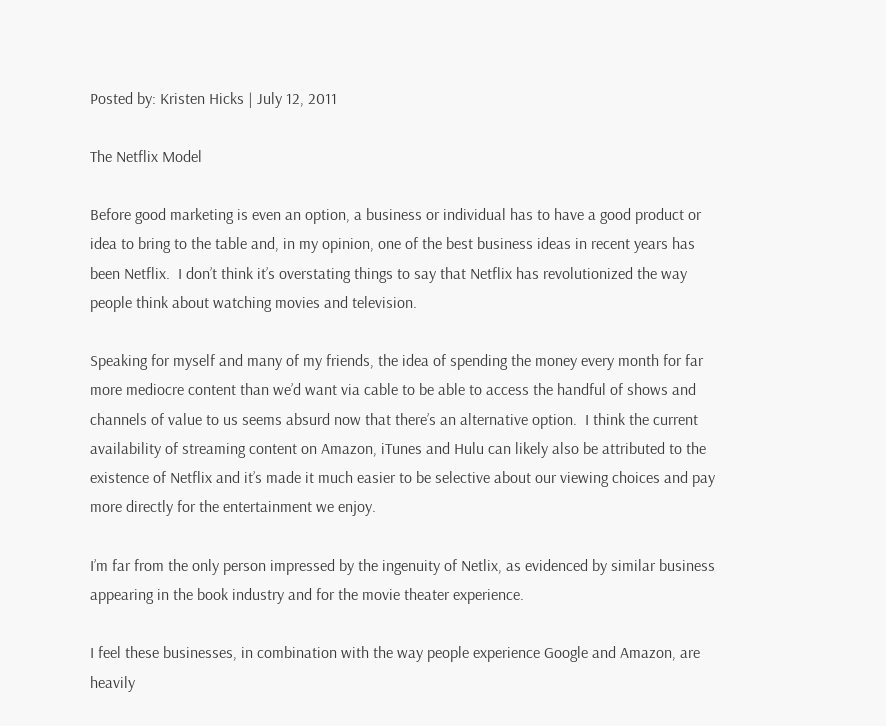Posted by: Kristen Hicks | July 12, 2011

The Netflix Model

Before good marketing is even an option, a business or individual has to have a good product or idea to bring to the table and, in my opinion, one of the best business ideas in recent years has been Netflix.  I don’t think it’s overstating things to say that Netflix has revolutionized the way people think about watching movies and television.

Speaking for myself and many of my friends, the idea of spending the money every month for far more mediocre content than we’d want via cable to be able to access the handful of shows and channels of value to us seems absurd now that there’s an alternative option.  I think the current availability of streaming content on Amazon, iTunes and Hulu can likely also be attributed to the existence of Netflix and it’s made it much easier to be selective about our viewing choices and pay more directly for the entertainment we enjoy.

I’m far from the only person impressed by the ingenuity of Netlix, as evidenced by similar business appearing in the book industry and for the movie theater experience.

I feel these businesses, in combination with the way people experience Google and Amazon, are heavily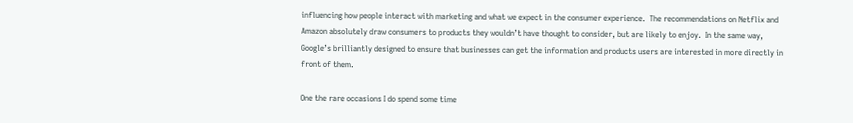influencing how people interact with marketing and what we expect in the consumer experience.  The recommendations on Netflix and Amazon absolutely draw consumers to products they wouldn’t have thought to consider, but are likely to enjoy.  In the same way, Google’s brilliantly designed to ensure that businesses can get the information and products users are interested in more directly in front of them.

One the rare occasions I do spend some time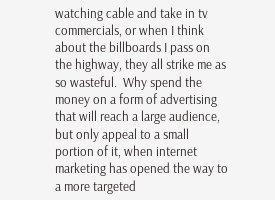watching cable and take in tv commercials, or when I think about the billboards I pass on the highway, they all strike me as so wasteful.  Why spend the money on a form of advertising that will reach a large audience, but only appeal to a small portion of it, when internet marketing has opened the way to a more targeted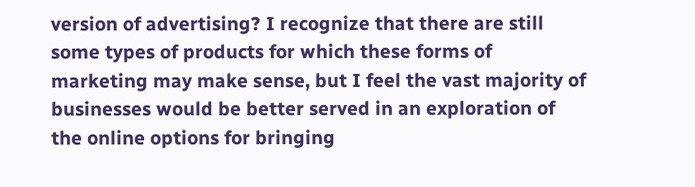version of advertising? I recognize that there are still some types of products for which these forms of marketing may make sense, but I feel the vast majority of businesses would be better served in an exploration of the online options for bringing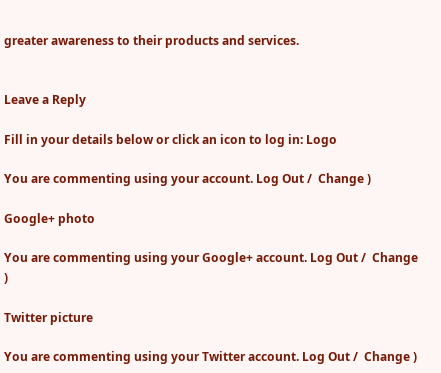greater awareness to their products and services.


Leave a Reply

Fill in your details below or click an icon to log in: Logo

You are commenting using your account. Log Out /  Change )

Google+ photo

You are commenting using your Google+ account. Log Out /  Change )

Twitter picture

You are commenting using your Twitter account. Log Out /  Change )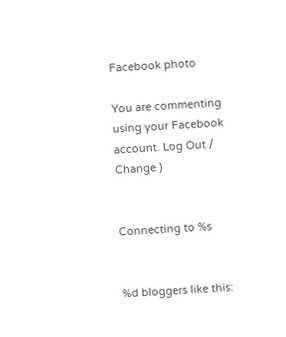Facebook photo

You are commenting using your Facebook account. Log Out /  Change )


Connecting to %s


%d bloggers like this: